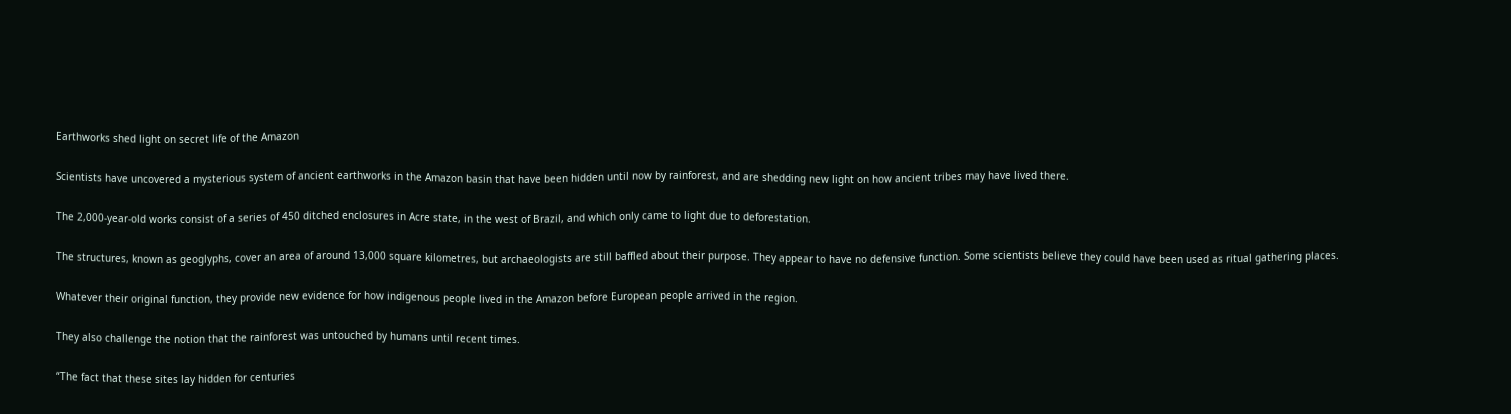Earthworks shed light on secret life of the Amazon

Scientists have uncovered a mysterious system of ancient earthworks in the Amazon basin that have been hidden until now by rainforest, and are shedding new light on how ancient tribes may have lived there.

The 2,000-year-old works consist of a series of 450 ditched enclosures in Acre state, in the west of Brazil, and which only came to light due to deforestation.

The structures, known as geoglyphs, cover an area of around 13,000 square kilometres, but archaeologists are still baffled about their purpose. They appear to have no defensive function. Some scientists believe they could have been used as ritual gathering places.

Whatever their original function, they provide new evidence for how indigenous people lived in the Amazon before European people arrived in the region.

They also challenge the notion that the rainforest was untouched by humans until recent times.

“The fact that these sites lay hidden for centuries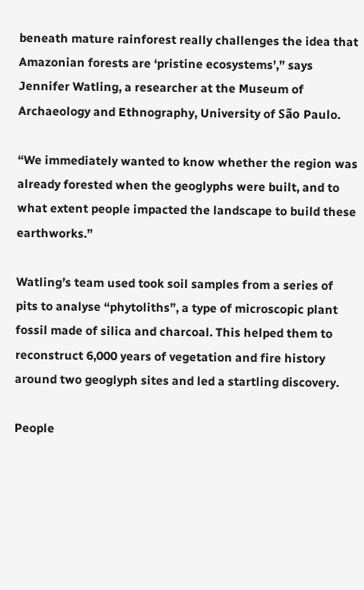beneath mature rainforest really challenges the idea that Amazonian forests are ‘pristine ecosystems’,” says Jennifer Watling, a researcher at the Museum of Archaeology and Ethnography, University of São Paulo.

“We immediately wanted to know whether the region was already forested when the geoglyphs were built, and to what extent people impacted the landscape to build these earthworks.”

Watling’s team used took soil samples from a series of pits to analyse “phytoliths”, a type of microscopic plant fossil made of silica and charcoal. This helped them to reconstruct 6,000 years of vegetation and fire history around two geoglyph sites and led a startling discovery.

People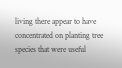living there appear to have concentrated on planting tree species that were useful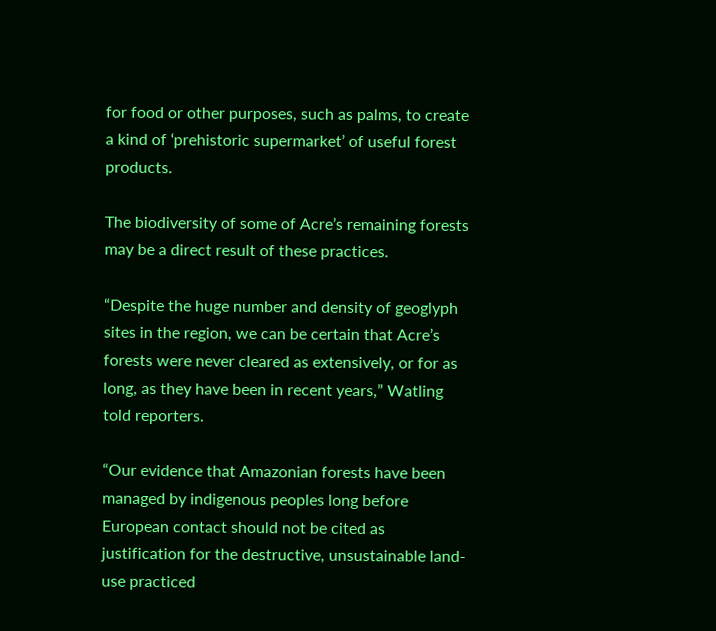for food or other purposes, such as palms, to create a kind of ‘prehistoric supermarket’ of useful forest products.

The biodiversity of some of Acre’s remaining forests may be a direct result of these practices.

“Despite the huge number and density of geoglyph sites in the region, we can be certain that Acre’s forests were never cleared as extensively, or for as long, as they have been in recent years,” Watling told reporters.

“Our evidence that Amazonian forests have been managed by indigenous peoples long before European contact should not be cited as justification for the destructive, unsustainable land-use practiced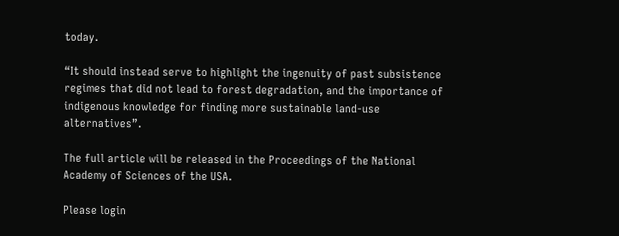today.

“It should instead serve to highlight the ingenuity of past subsistence regimes that did not lead to forest degradation, and the importance of indigenous knowledge for finding more sustainable land-use alternatives”.

The full article will be released in the Proceedings of the National Academy of Sciences of the USA.

Please login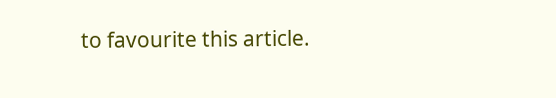to favourite this article.